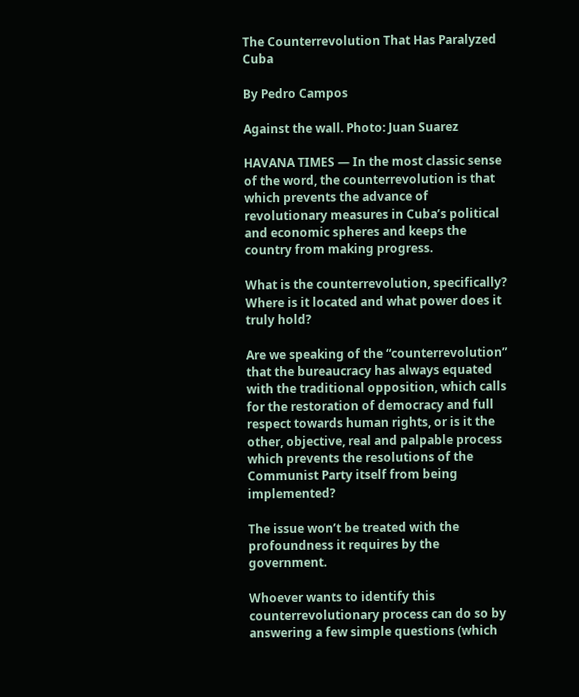The Counterrevolution That Has Paralyzed Cuba

By Pedro Campos

Against the wall. Photo: Juan Suarez

HAVANA TIMES — In the most classic sense of the word, the counterrevolution is that which prevents the advance of revolutionary measures in Cuba’s political and economic spheres and keeps the country from making progress.

What is the counterrevolution, specifically? Where is it located and what power does it truly hold?

Are we speaking of the “counterrevolution” that the bureaucracy has always equated with the traditional opposition, which calls for the restoration of democracy and full respect towards human rights, or is it the other, objective, real and palpable process which prevents the resolutions of the Communist Party itself from being implemented?

The issue won’t be treated with the profoundness it requires by the government.

Whoever wants to identify this counterrevolutionary process can do so by answering a few simple questions (which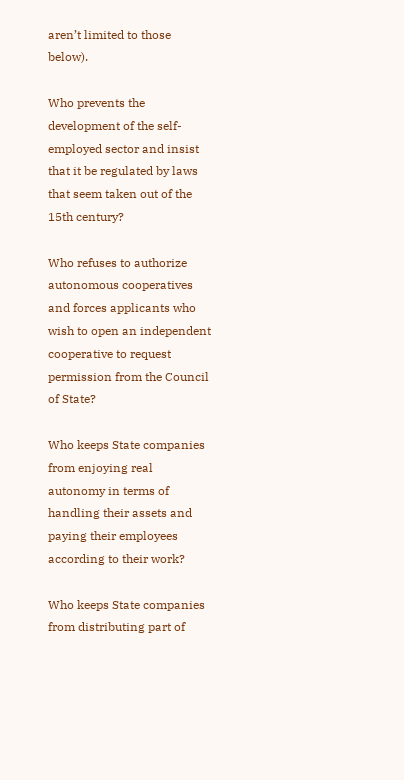aren’t limited to those below).

Who prevents the development of the self-employed sector and insist that it be regulated by laws that seem taken out of the 15th century?

Who refuses to authorize autonomous cooperatives and forces applicants who wish to open an independent cooperative to request permission from the Council of State?

Who keeps State companies from enjoying real autonomy in terms of handling their assets and paying their employees according to their work?

Who keeps State companies from distributing part of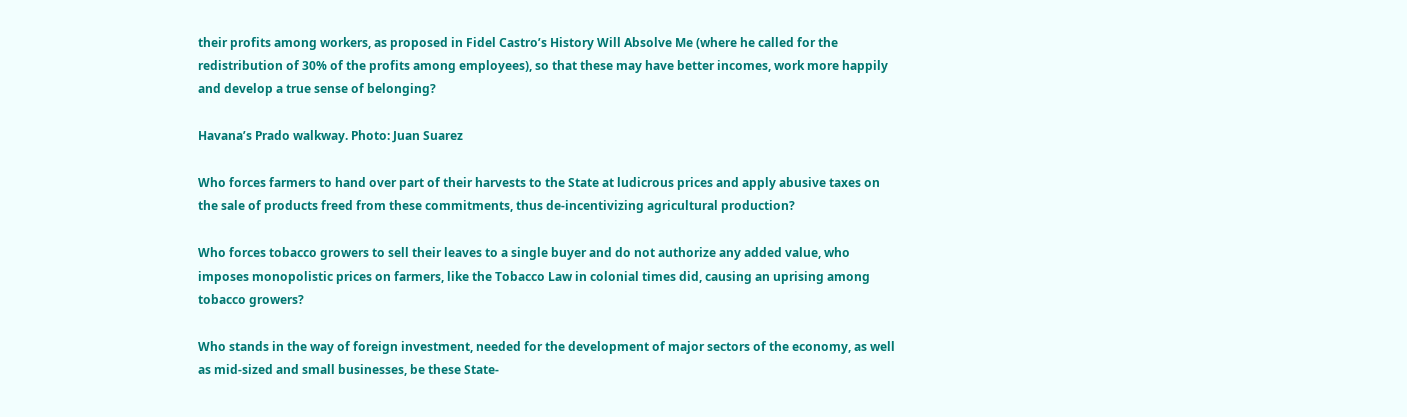their profits among workers, as proposed in Fidel Castro’s History Will Absolve Me (where he called for the redistribution of 30% of the profits among employees), so that these may have better incomes, work more happily and develop a true sense of belonging?

Havana’s Prado walkway. Photo: Juan Suarez

Who forces farmers to hand over part of their harvests to the State at ludicrous prices and apply abusive taxes on the sale of products freed from these commitments, thus de-incentivizing agricultural production?

Who forces tobacco growers to sell their leaves to a single buyer and do not authorize any added value, who imposes monopolistic prices on farmers, like the Tobacco Law in colonial times did, causing an uprising among tobacco growers?

Who stands in the way of foreign investment, needed for the development of major sectors of the economy, as well as mid-sized and small businesses, be these State-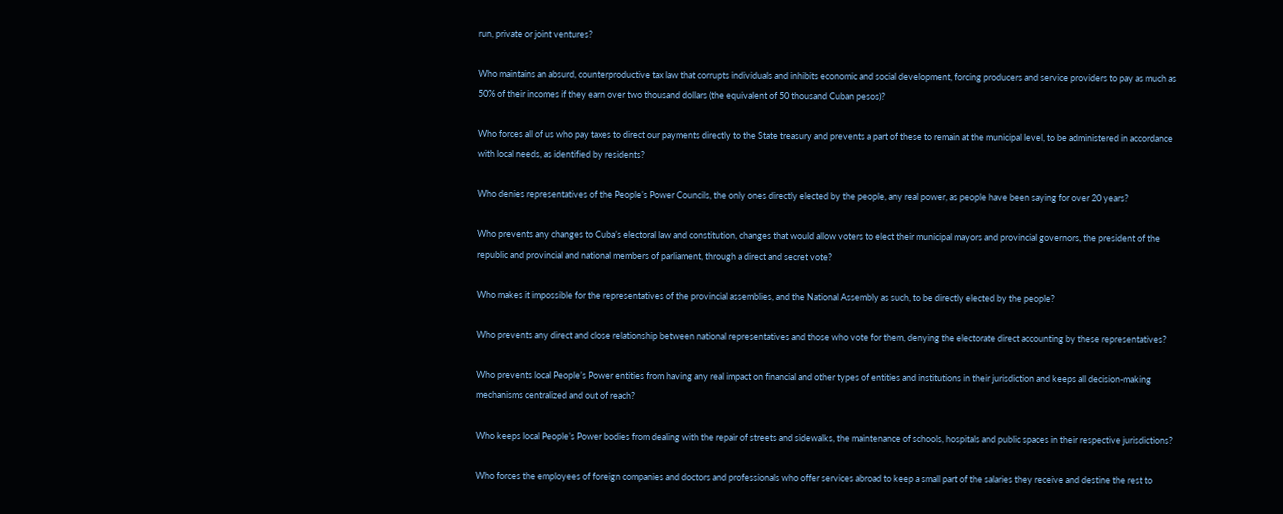run, private or joint ventures?

Who maintains an absurd, counterproductive tax law that corrupts individuals and inhibits economic and social development, forcing producers and service providers to pay as much as 50% of their incomes if they earn over two thousand dollars (the equivalent of 50 thousand Cuban pesos)?

Who forces all of us who pay taxes to direct our payments directly to the State treasury and prevents a part of these to remain at the municipal level, to be administered in accordance with local needs, as identified by residents?

Who denies representatives of the People’s Power Councils, the only ones directly elected by the people, any real power, as people have been saying for over 20 years?

Who prevents any changes to Cuba’s electoral law and constitution, changes that would allow voters to elect their municipal mayors and provincial governors, the president of the republic and provincial and national members of parliament, through a direct and secret vote?

Who makes it impossible for the representatives of the provincial assemblies, and the National Assembly as such, to be directly elected by the people?

Who prevents any direct and close relationship between national representatives and those who vote for them, denying the electorate direct accounting by these representatives?

Who prevents local People’s Power entities from having any real impact on financial and other types of entities and institutions in their jurisdiction and keeps all decision-making mechanisms centralized and out of reach?

Who keeps local People’s Power bodies from dealing with the repair of streets and sidewalks, the maintenance of schools, hospitals and public spaces in their respective jurisdictions?

Who forces the employees of foreign companies and doctors and professionals who offer services abroad to keep a small part of the salaries they receive and destine the rest to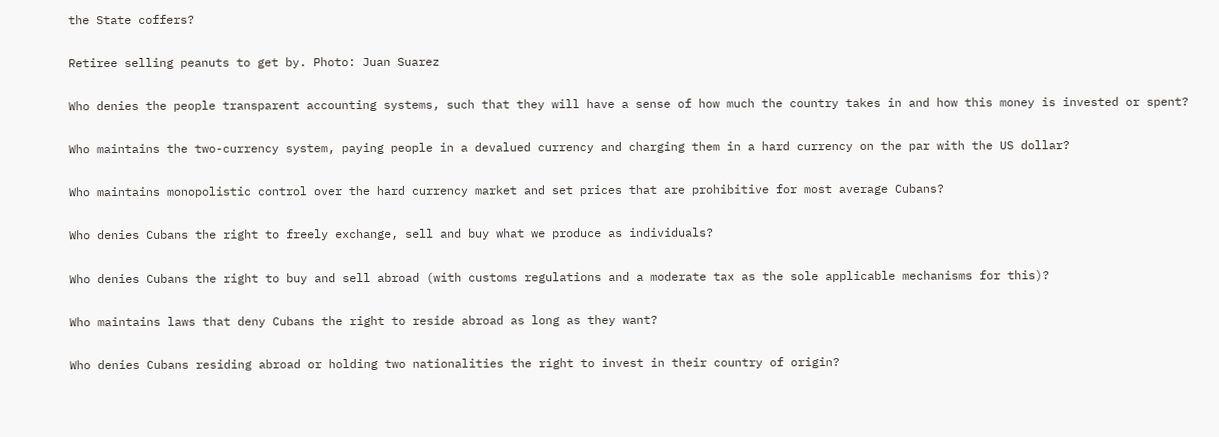the State coffers?

Retiree selling peanuts to get by. Photo: Juan Suarez

Who denies the people transparent accounting systems, such that they will have a sense of how much the country takes in and how this money is invested or spent?

Who maintains the two-currency system, paying people in a devalued currency and charging them in a hard currency on the par with the US dollar?

Who maintains monopolistic control over the hard currency market and set prices that are prohibitive for most average Cubans?

Who denies Cubans the right to freely exchange, sell and buy what we produce as individuals?

Who denies Cubans the right to buy and sell abroad (with customs regulations and a moderate tax as the sole applicable mechanisms for this)?

Who maintains laws that deny Cubans the right to reside abroad as long as they want?

Who denies Cubans residing abroad or holding two nationalities the right to invest in their country of origin?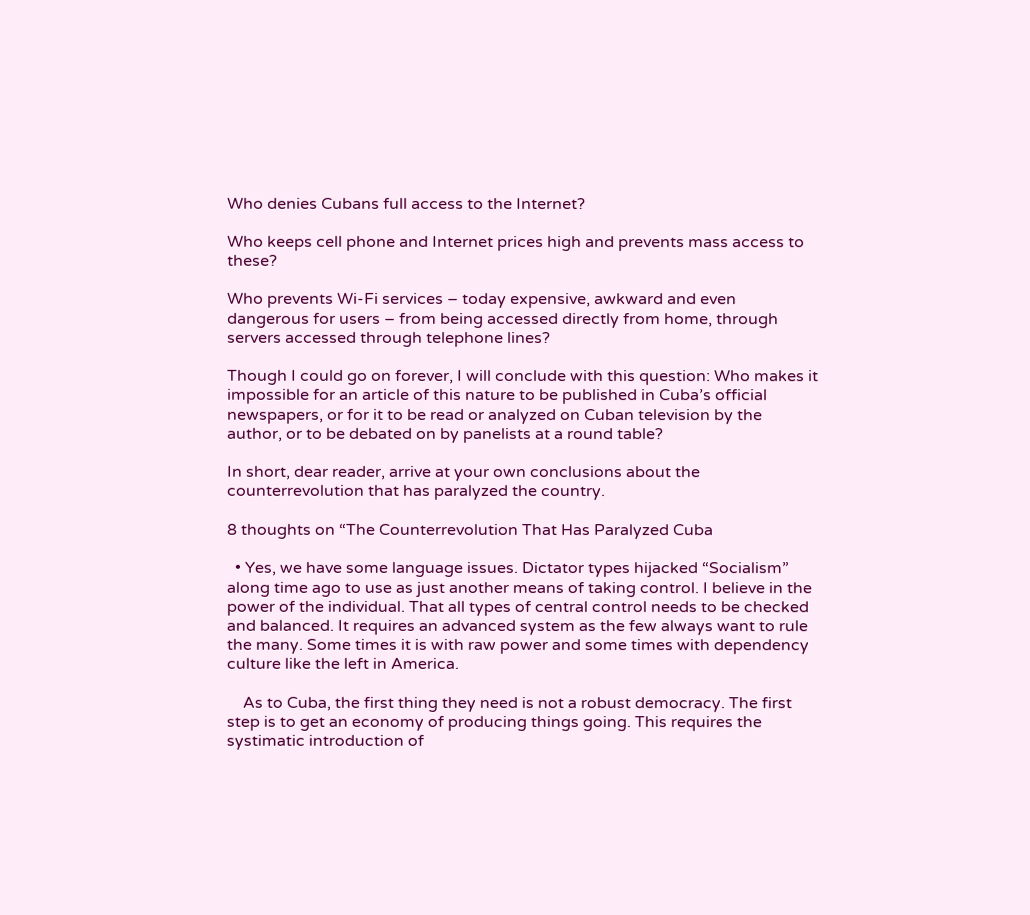Who denies Cubans full access to the Internet?

Who keeps cell phone and Internet prices high and prevents mass access to these?

Who prevents Wi-Fi services – today expensive, awkward and even dangerous for users – from being accessed directly from home, through servers accessed through telephone lines?

Though I could go on forever, I will conclude with this question: Who makes it impossible for an article of this nature to be published in Cuba’s official newspapers, or for it to be read or analyzed on Cuban television by the author, or to be debated on by panelists at a round table?

In short, dear reader, arrive at your own conclusions about the counterrevolution that has paralyzed the country.

8 thoughts on “The Counterrevolution That Has Paralyzed Cuba

  • Yes, we have some language issues. Dictator types hijacked “Socialism” along time ago to use as just another means of taking control. I believe in the power of the individual. That all types of central control needs to be checked and balanced. It requires an advanced system as the few always want to rule the many. Some times it is with raw power and some times with dependency culture like the left in America.

    As to Cuba, the first thing they need is not a robust democracy. The first step is to get an economy of producing things going. This requires the systimatic introduction of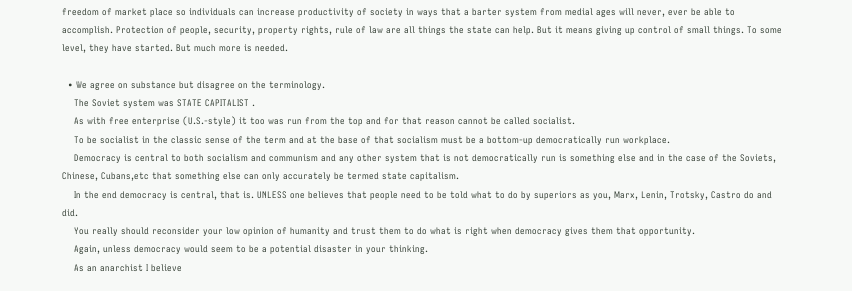freedom of market place so individuals can increase productivity of society in ways that a barter system from medial ages will never, ever be able to accomplish. Protection of people, security, property rights, rule of law are all things the state can help. But it means giving up control of small things. To some level, they have started. But much more is needed.

  • We agree on substance but disagree on the terminology.
    The Soviet system was STATE CAPITALIST .
    As with free enterprise (U.S.-style) it too was run from the top and for that reason cannot be called socialist.
    To be socialist in the classic sense of the term and at the base of that socialism must be a bottom-up democratically run workplace.
    Democracy is central to both socialism and communism and any other system that is not democratically run is something else and in the case of the Soviets, Chinese, Cubans,etc that something else can only accurately be termed state capitalism.
    In the end democracy is central, that is. UNLESS one believes that people need to be told what to do by superiors as you, Marx, Lenin, Trotsky, Castro do and did.
    You really should reconsider your low opinion of humanity and trust them to do what is right when democracy gives them that opportunity.
    Again, unless democracy would seem to be a potential disaster in your thinking.
    As an anarchist I believe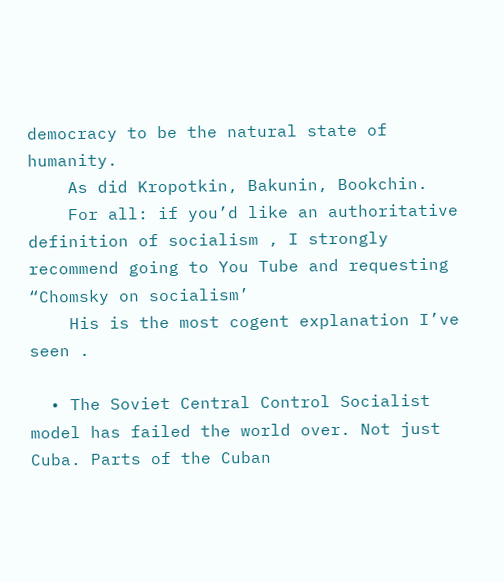democracy to be the natural state of humanity.
    As did Kropotkin, Bakunin, Bookchin.
    For all: if you’d like an authoritative definition of socialism , I strongly recommend going to You Tube and requesting “Chomsky on socialism’
    His is the most cogent explanation I’ve seen .

  • The Soviet Central Control Socialist model has failed the world over. Not just Cuba. Parts of the Cuban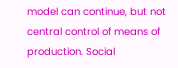model can continue, but not central control of means of production. Social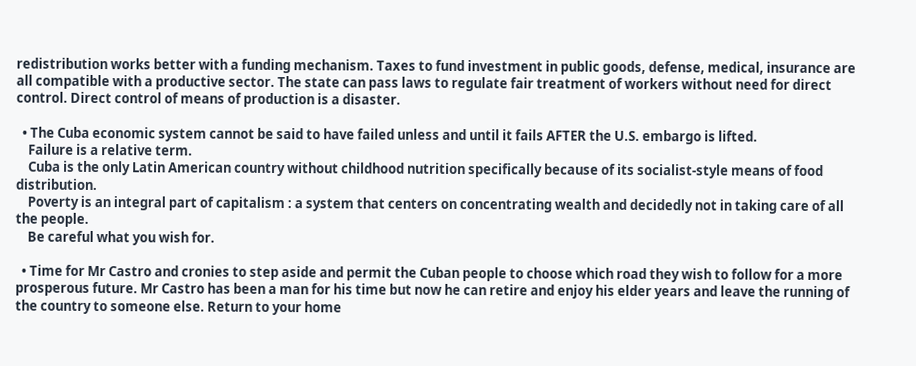redistribution works better with a funding mechanism. Taxes to fund investment in public goods, defense, medical, insurance are all compatible with a productive sector. The state can pass laws to regulate fair treatment of workers without need for direct control. Direct control of means of production is a disaster.

  • The Cuba economic system cannot be said to have failed unless and until it fails AFTER the U.S. embargo is lifted.
    Failure is a relative term.
    Cuba is the only Latin American country without childhood nutrition specifically because of its socialist-style means of food distribution.
    Poverty is an integral part of capitalism : a system that centers on concentrating wealth and decidedly not in taking care of all the people.
    Be careful what you wish for.

  • Time for Mr Castro and cronies to step aside and permit the Cuban people to choose which road they wish to follow for a more prosperous future. Mr Castro has been a man for his time but now he can retire and enjoy his elder years and leave the running of the country to someone else. Return to your home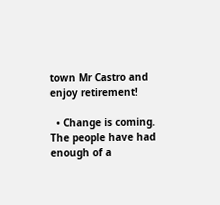town Mr Castro and enjoy retirement!

  • Change is coming. The people have had enough of a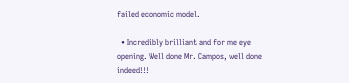failed economic model.

  • Incredibly brilliant and for me eye opening. Well done Mr. Campos, well done indeed!!!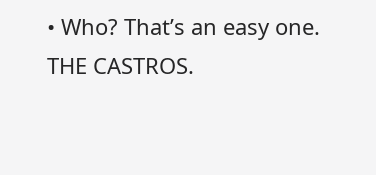• Who? That’s an easy one. THE CASTROS.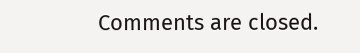Comments are closed.